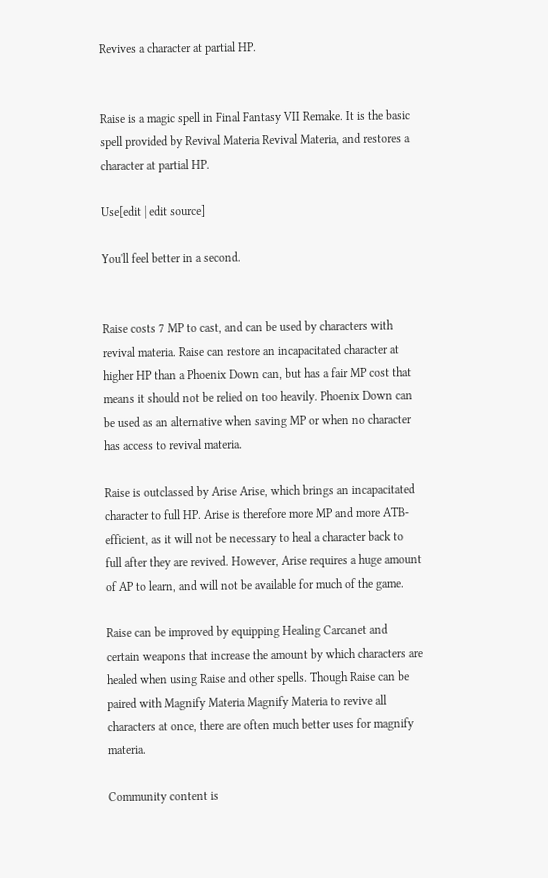Revives a character at partial HP.


Raise is a magic spell in Final Fantasy VII Remake. It is the basic spell provided by Revival Materia Revival Materia, and restores a character at partial HP.

Use[edit | edit source]

You'll feel better in a second.


Raise costs 7 MP to cast, and can be used by characters with revival materia. Raise can restore an incapacitated character at higher HP than a Phoenix Down can, but has a fair MP cost that means it should not be relied on too heavily. Phoenix Down can be used as an alternative when saving MP or when no character has access to revival materia.

Raise is outclassed by Arise Arise, which brings an incapacitated character to full HP. Arise is therefore more MP and more ATB-efficient, as it will not be necessary to heal a character back to full after they are revived. However, Arise requires a huge amount of AP to learn, and will not be available for much of the game.

Raise can be improved by equipping Healing Carcanet and certain weapons that increase the amount by which characters are healed when using Raise and other spells. Though Raise can be paired with Magnify Materia Magnify Materia to revive all characters at once, there are often much better uses for magnify materia.

Community content is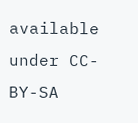available under CC-BY-SA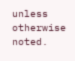unless otherwise noted.